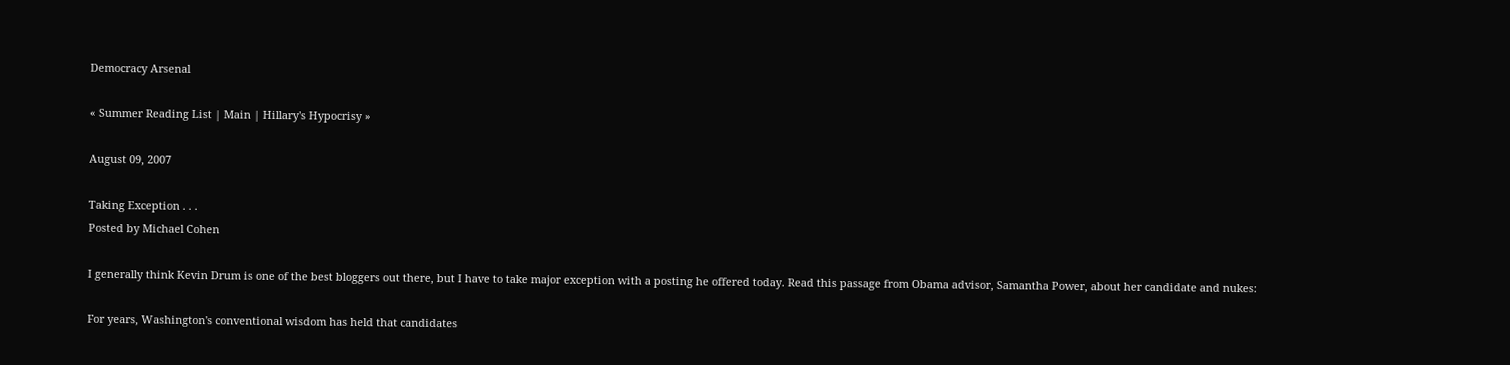Democracy Arsenal

« Summer Reading List | Main | Hillary's Hypocrisy »

August 09, 2007

Taking Exception . . .
Posted by Michael Cohen

I generally think Kevin Drum is one of the best bloggers out there, but I have to take major exception with a posting he offered today. Read this passage from Obama advisor, Samantha Power, about her candidate and nukes:

For years, Washington's conventional wisdom has held that candidates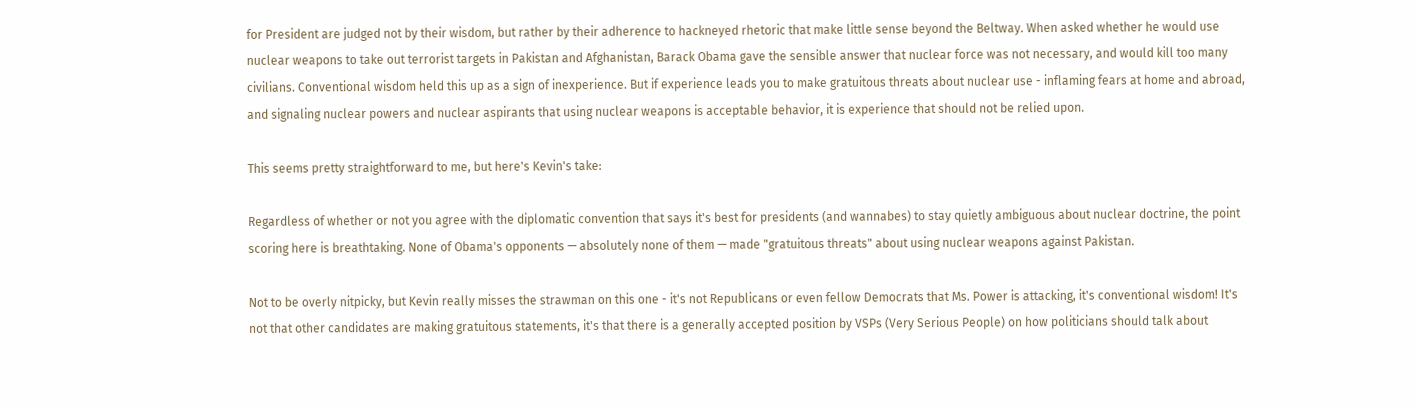for President are judged not by their wisdom, but rather by their adherence to hackneyed rhetoric that make little sense beyond the Beltway. When asked whether he would use nuclear weapons to take out terrorist targets in Pakistan and Afghanistan, Barack Obama gave the sensible answer that nuclear force was not necessary, and would kill too many civilians. Conventional wisdom held this up as a sign of inexperience. But if experience leads you to make gratuitous threats about nuclear use - inflaming fears at home and abroad, and signaling nuclear powers and nuclear aspirants that using nuclear weapons is acceptable behavior, it is experience that should not be relied upon.

This seems pretty straightforward to me, but here's Kevin's take:

Regardless of whether or not you agree with the diplomatic convention that says it's best for presidents (and wannabes) to stay quietly ambiguous about nuclear doctrine, the point scoring here is breathtaking. None of Obama's opponents — absolutely none of them — made "gratuitous threats" about using nuclear weapons against Pakistan.

Not to be overly nitpicky, but Kevin really misses the strawman on this one - it's not Republicans or even fellow Democrats that Ms. Power is attacking, it's conventional wisdom! It's not that other candidates are making gratuitous statements, it's that there is a generally accepted position by VSPs (Very Serious People) on how politicians should talk about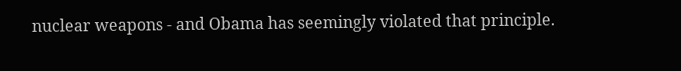nuclear weapons - and Obama has seemingly violated that principle.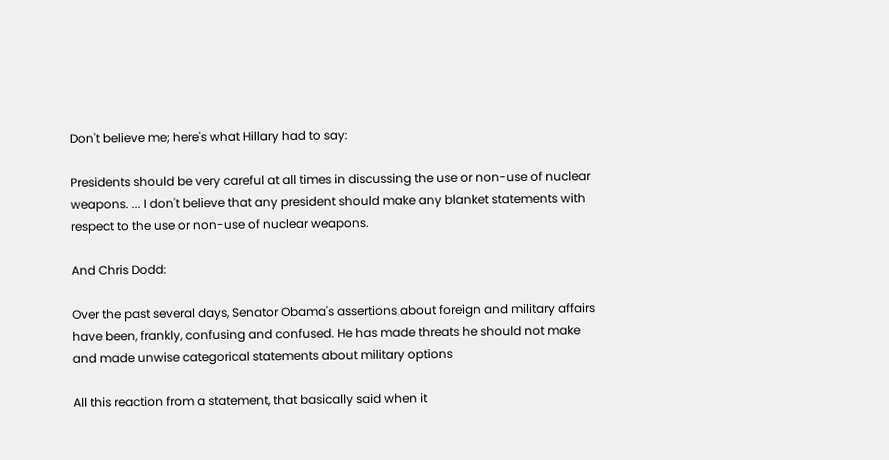Don't believe me; here's what Hillary had to say:

Presidents should be very careful at all times in discussing the use or non-use of nuclear weapons. ... I don't believe that any president should make any blanket statements with respect to the use or non-use of nuclear weapons.

And Chris Dodd:

Over the past several days, Senator Obama's assertions about foreign and military affairs have been, frankly, confusing and confused. He has made threats he should not make and made unwise categorical statements about military options

All this reaction from a statement, that basically said when it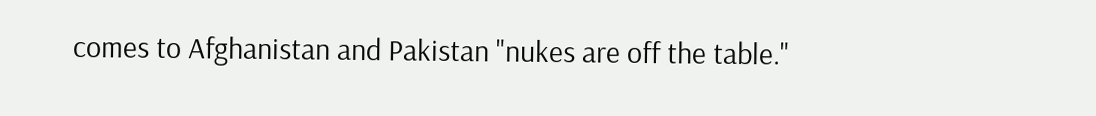comes to Afghanistan and Pakistan "nukes are off the table."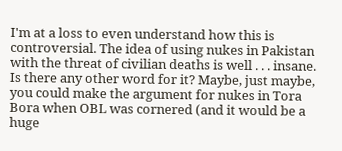I'm at a loss to even understand how this is controversial. The idea of using nukes in Pakistan with the threat of civilian deaths is well . . . insane. Is there any other word for it? Maybe, just maybe, you could make the argument for nukes in Tora Bora when OBL was cornered (and it would be a huge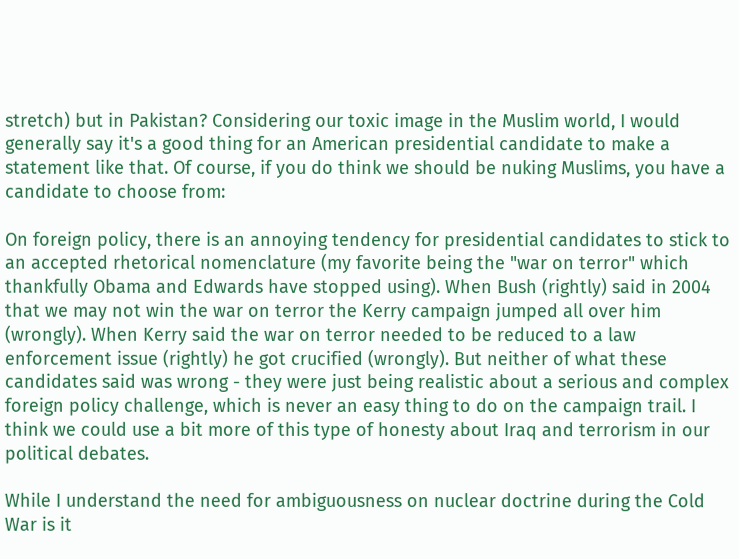stretch) but in Pakistan? Considering our toxic image in the Muslim world, I would generally say it's a good thing for an American presidential candidate to make a statement like that. Of course, if you do think we should be nuking Muslims, you have a candidate to choose from:

On foreign policy, there is an annoying tendency for presidential candidates to stick to an accepted rhetorical nomenclature (my favorite being the "war on terror" which thankfully Obama and Edwards have stopped using). When Bush (rightly) said in 2004 that we may not win the war on terror the Kerry campaign jumped all over him (wrongly). When Kerry said the war on terror needed to be reduced to a law enforcement issue (rightly) he got crucified (wrongly). But neither of what these candidates said was wrong - they were just being realistic about a serious and complex foreign policy challenge, which is never an easy thing to do on the campaign trail. I think we could use a bit more of this type of honesty about Iraq and terrorism in our political debates.

While I understand the need for ambiguousness on nuclear doctrine during the Cold War is it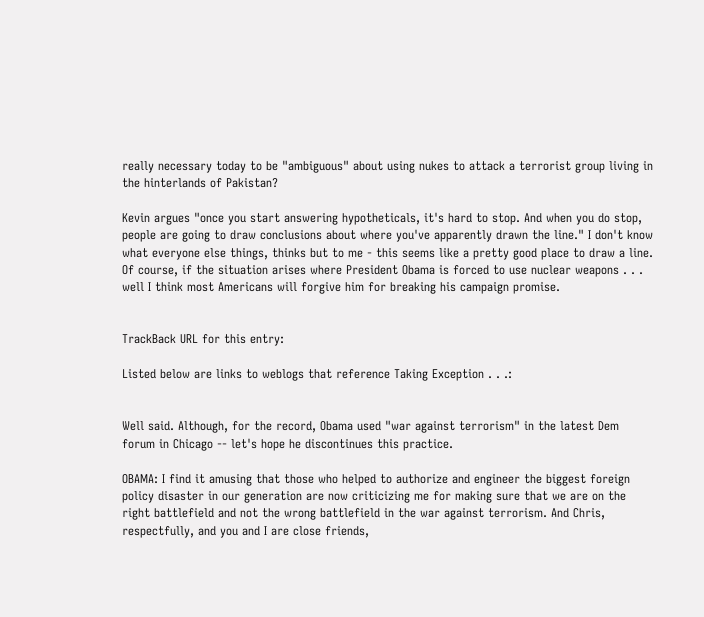really necessary today to be "ambiguous" about using nukes to attack a terrorist group living in the hinterlands of Pakistan?

Kevin argues "once you start answering hypotheticals, it's hard to stop. And when you do stop, people are going to draw conclusions about where you've apparently drawn the line." I don't know what everyone else things, thinks but to me - this seems like a pretty good place to draw a line. Of course, if the situation arises where President Obama is forced to use nuclear weapons . . . well I think most Americans will forgive him for breaking his campaign promise.


TrackBack URL for this entry:

Listed below are links to weblogs that reference Taking Exception . . .:


Well said. Although, for the record, Obama used "war against terrorism" in the latest Dem forum in Chicago -- let's hope he discontinues this practice.

OBAMA: I find it amusing that those who helped to authorize and engineer the biggest foreign policy disaster in our generation are now criticizing me for making sure that we are on the right battlefield and not the wrong battlefield in the war against terrorism. And Chris, respectfully, and you and I are close friends,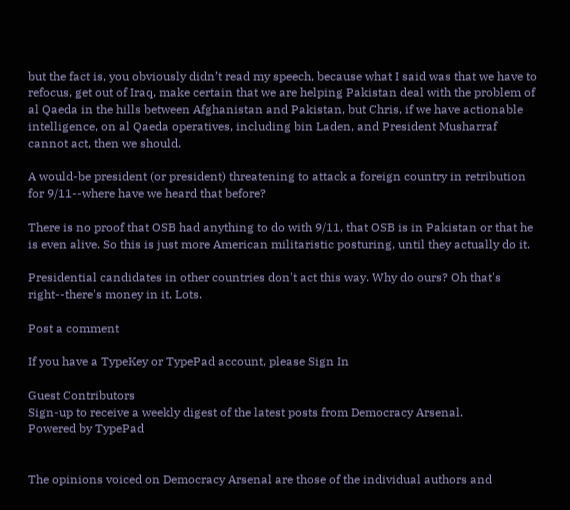but the fact is, you obviously didn’t read my speech, because what I said was that we have to refocus, get out of Iraq, make certain that we are helping Pakistan deal with the problem of al Qaeda in the hills between Afghanistan and Pakistan, but Chris, if we have actionable intelligence, on al Qaeda operatives, including bin Laden, and President Musharraf cannot act, then we should.

A would-be president (or president) threatening to attack a foreign country in retribution for 9/11--where have we heard that before?

There is no proof that OSB had anything to do with 9/11, that OSB is in Pakistan or that he is even alive. So this is just more American militaristic posturing, until they actually do it.

Presidential candidates in other countries don't act this way. Why do ours? Oh that's right--there's money in it. Lots.

Post a comment

If you have a TypeKey or TypePad account, please Sign In

Guest Contributors
Sign-up to receive a weekly digest of the latest posts from Democracy Arsenal.
Powered by TypePad


The opinions voiced on Democracy Arsenal are those of the individual authors and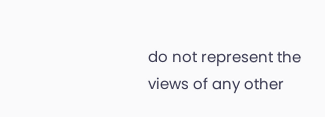do not represent the views of any other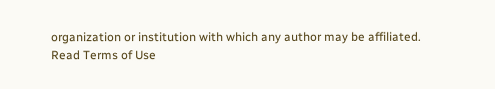organization or institution with which any author may be affiliated.
Read Terms of Use